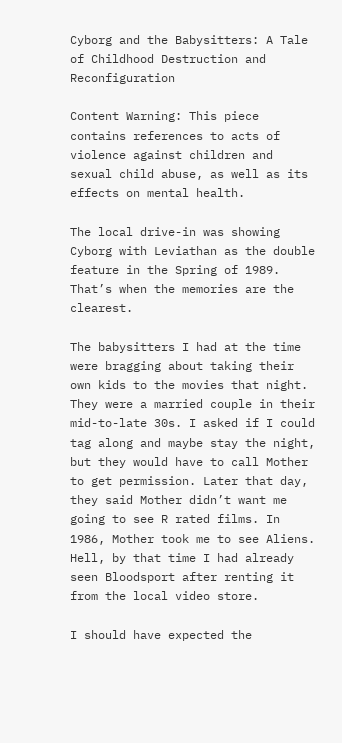Cyborg and the Babysitters: A Tale of Childhood Destruction and Reconfiguration

Content Warning: This piece contains references to acts of violence against children and sexual child abuse, as well as its effects on mental health.

The local drive-in was showing Cyborg with Leviathan as the double feature in the Spring of 1989. That’s when the memories are the clearest.

The babysitters I had at the time were bragging about taking their own kids to the movies that night. They were a married couple in their mid-to-late 30s. I asked if I could tag along and maybe stay the night, but they would have to call Mother to get permission. Later that day, they said Mother didn’t want me going to see R rated films. In 1986, Mother took me to see Aliens. Hell, by that time I had already seen Bloodsport after renting it from the local video store.

I should have expected the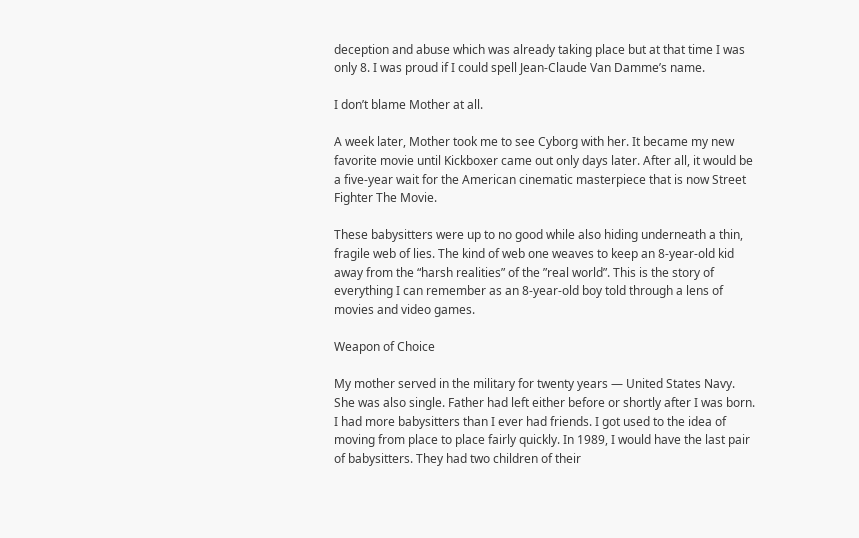deception and abuse which was already taking place but at that time I was only 8. I was proud if I could spell Jean-Claude Van Damme’s name.

I don’t blame Mother at all.

A week later, Mother took me to see Cyborg with her. It became my new favorite movie until Kickboxer came out only days later. After all, it would be a five-year wait for the American cinematic masterpiece that is now Street Fighter The Movie.

These babysitters were up to no good while also hiding underneath a thin, fragile web of lies. The kind of web one weaves to keep an 8-year-old kid away from the “harsh realities” of the ”real world”. This is the story of everything I can remember as an 8-year-old boy told through a lens of movies and video games.

Weapon of Choice

My mother served in the military for twenty years — United States Navy. She was also single. Father had left either before or shortly after I was born. I had more babysitters than I ever had friends. I got used to the idea of moving from place to place fairly quickly. In 1989, I would have the last pair of babysitters. They had two children of their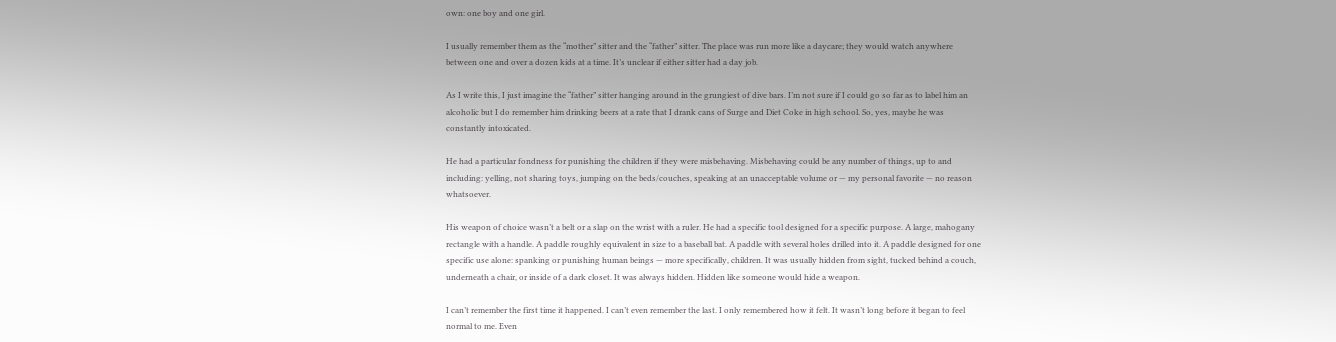own: one boy and one girl.

I usually remember them as the “mother” sitter and the “father” sitter. The place was run more like a daycare; they would watch anywhere between one and over a dozen kids at a time. It’s unclear if either sitter had a day job.

As I write this, I just imagine the “father” sitter hanging around in the grungiest of dive bars. I’m not sure if I could go so far as to label him an alcoholic but I do remember him drinking beers at a rate that I drank cans of Surge and Diet Coke in high school. So, yes, maybe he was constantly intoxicated.

He had a particular fondness for punishing the children if they were misbehaving. Misbehaving could be any number of things, up to and including: yelling, not sharing toys, jumping on the beds/couches, speaking at an unacceptable volume or — my personal favorite — no reason whatsoever.

His weapon of choice wasn’t a belt or a slap on the wrist with a ruler. He had a specific tool designed for a specific purpose. A large, mahogany rectangle with a handle. A paddle roughly equivalent in size to a baseball bat. A paddle with several holes drilled into it. A paddle designed for one specific use alone: spanking or punishing human beings — more specifically, children. It was usually hidden from sight, tucked behind a couch, underneath a chair, or inside of a dark closet. It was always hidden. Hidden like someone would hide a weapon.

I can’t remember the first time it happened. I can’t even remember the last. I only remembered how it felt. It wasn’t long before it began to feel normal to me. Even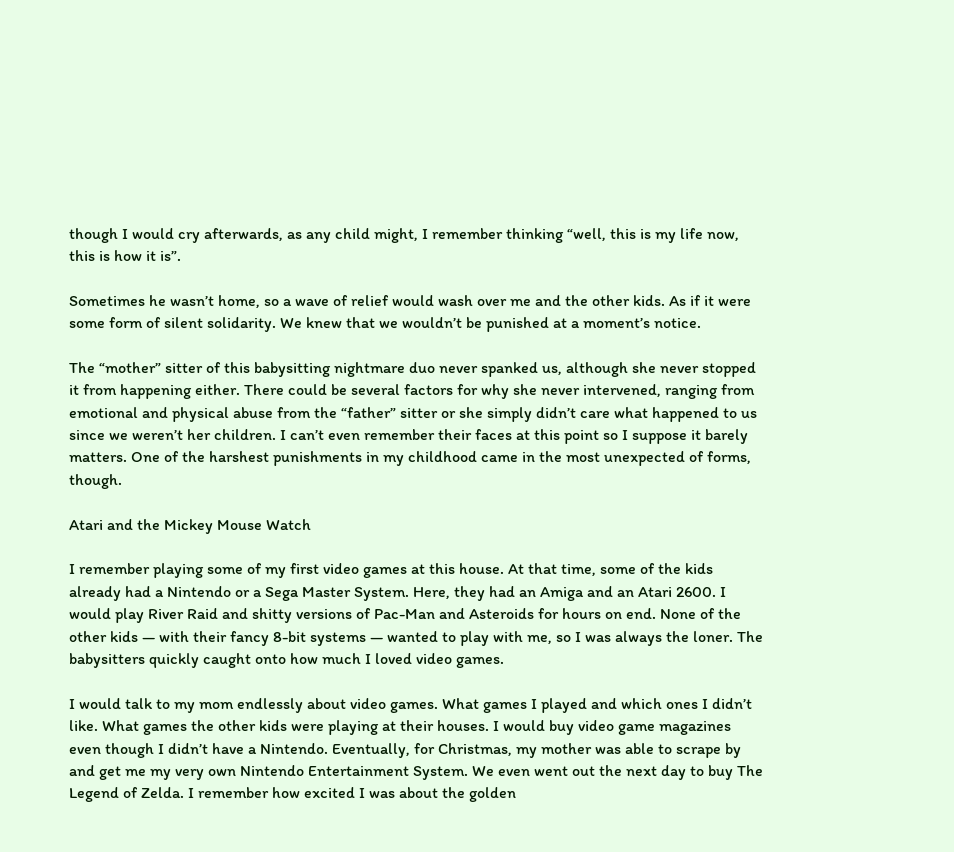though I would cry afterwards, as any child might, I remember thinking “well, this is my life now, this is how it is”.

Sometimes he wasn’t home, so a wave of relief would wash over me and the other kids. As if it were some form of silent solidarity. We knew that we wouldn’t be punished at a moment’s notice.

The “mother” sitter of this babysitting nightmare duo never spanked us, although she never stopped it from happening either. There could be several factors for why she never intervened, ranging from emotional and physical abuse from the “father” sitter or she simply didn’t care what happened to us since we weren’t her children. I can’t even remember their faces at this point so I suppose it barely matters. One of the harshest punishments in my childhood came in the most unexpected of forms, though.

Atari and the Mickey Mouse Watch

I remember playing some of my first video games at this house. At that time, some of the kids already had a Nintendo or a Sega Master System. Here, they had an Amiga and an Atari 2600. I would play River Raid and shitty versions of Pac-Man and Asteroids for hours on end. None of the other kids — with their fancy 8-bit systems — wanted to play with me, so I was always the loner. The babysitters quickly caught onto how much I loved video games.

I would talk to my mom endlessly about video games. What games I played and which ones I didn’t like. What games the other kids were playing at their houses. I would buy video game magazines even though I didn’t have a Nintendo. Eventually, for Christmas, my mother was able to scrape by and get me my very own Nintendo Entertainment System. We even went out the next day to buy The Legend of Zelda. I remember how excited I was about the golden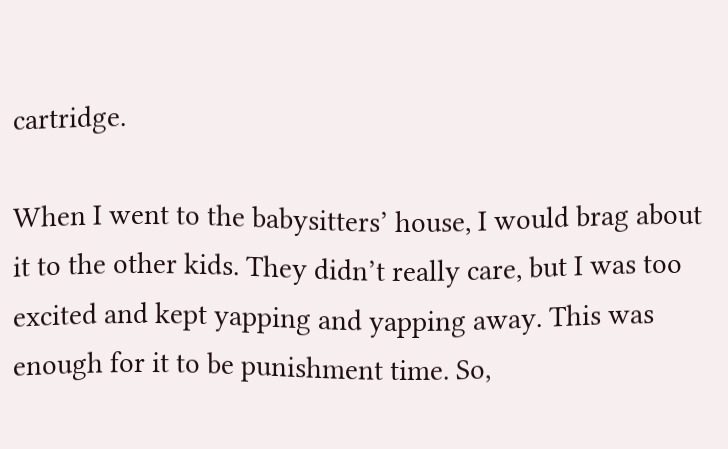cartridge.

When I went to the babysitters’ house, I would brag about it to the other kids. They didn’t really care, but I was too excited and kept yapping and yapping away. This was enough for it to be punishment time. So,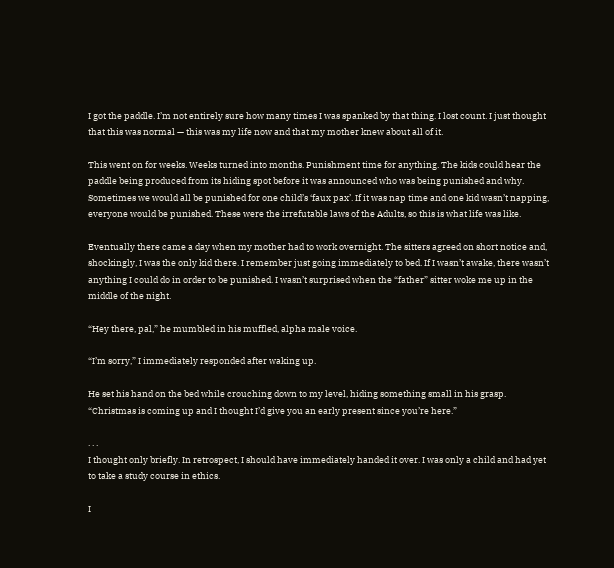I got the paddle. I’m not entirely sure how many times I was spanked by that thing. I lost count. I just thought that this was normal — this was my life now and that my mother knew about all of it.

This went on for weeks. Weeks turned into months. Punishment time for anything. The kids could hear the paddle being produced from its hiding spot before it was announced who was being punished and why. Sometimes we would all be punished for one child’s ‘faux pax’. If it was nap time and one kid wasn’t napping, everyone would be punished. These were the irrefutable laws of the Adults, so this is what life was like.

Eventually there came a day when my mother had to work overnight. The sitters agreed on short notice and, shockingly, I was the only kid there. I remember just going immediately to bed. If I wasn’t awake, there wasn’t anything I could do in order to be punished. I wasn’t surprised when the “father” sitter woke me up in the middle of the night.

“Hey there, pal,” he mumbled in his muffled, alpha male voice.

“I’m sorry,” I immediately responded after waking up.

He set his hand on the bed while crouching down to my level, hiding something small in his grasp. “Christmas is coming up and I thought I’d give you an early present since you’re here.”

. . .
I thought only briefly. In retrospect, I should have immediately handed it over. I was only a child and had yet to take a study course in ethics.

I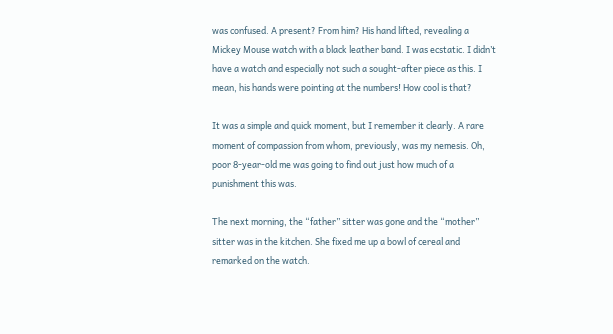was confused. A present? From him? His hand lifted, revealing a Mickey Mouse watch with a black leather band. I was ecstatic. I didn’t have a watch and especially not such a sought-after piece as this. I mean, his hands were pointing at the numbers! How cool is that?

It was a simple and quick moment, but I remember it clearly. A rare moment of compassion from whom, previously, was my nemesis. Oh, poor 8-year-old me was going to find out just how much of a punishment this was.

The next morning, the “father” sitter was gone and the “mother” sitter was in the kitchen. She fixed me up a bowl of cereal and remarked on the watch.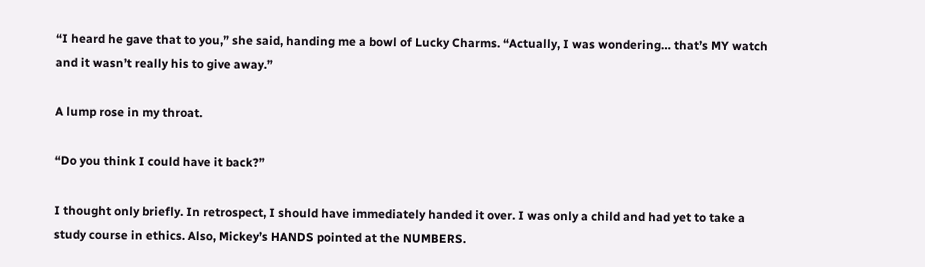“I heard he gave that to you,” she said, handing me a bowl of Lucky Charms. “Actually, I was wondering… that’s MY watch and it wasn’t really his to give away.”

A lump rose in my throat.

“Do you think I could have it back?”

I thought only briefly. In retrospect, I should have immediately handed it over. I was only a child and had yet to take a study course in ethics. Also, Mickey’s HANDS pointed at the NUMBERS.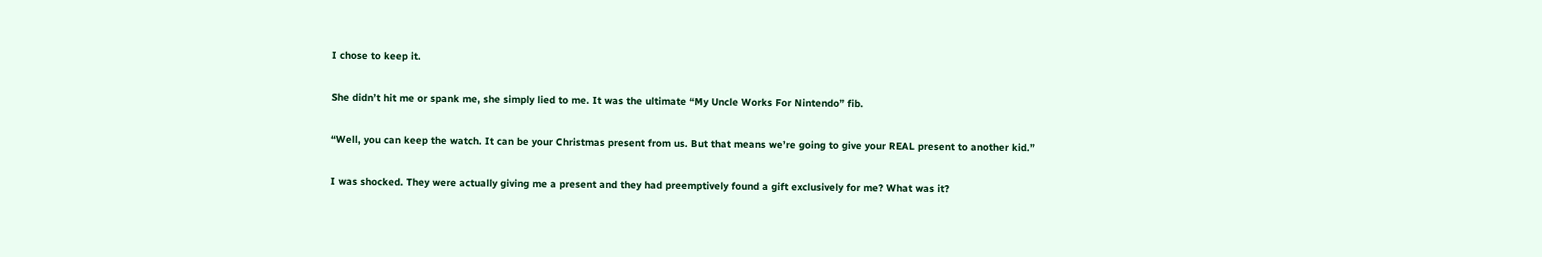I chose to keep it.

She didn’t hit me or spank me, she simply lied to me. It was the ultimate “My Uncle Works For Nintendo” fib.

“Well, you can keep the watch. It can be your Christmas present from us. But that means we’re going to give your REAL present to another kid.”

I was shocked. They were actually giving me a present and they had preemptively found a gift exclusively for me? What was it?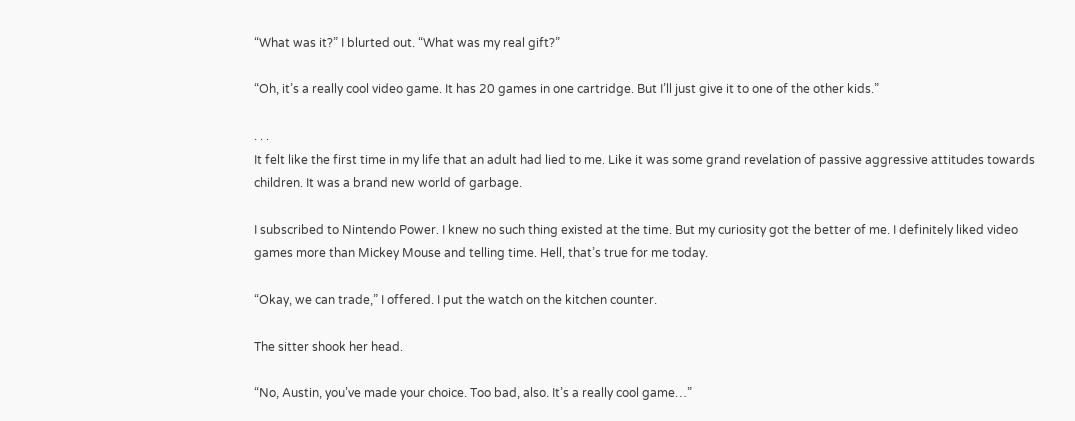“What was it?” I blurted out. “What was my real gift?”

“Oh, it’s a really cool video game. It has 20 games in one cartridge. But I’ll just give it to one of the other kids.”

. . .
It felt like the first time in my life that an adult had lied to me. Like it was some grand revelation of passive aggressive attitudes towards children. It was a brand new world of garbage.

I subscribed to Nintendo Power. I knew no such thing existed at the time. But my curiosity got the better of me. I definitely liked video games more than Mickey Mouse and telling time. Hell, that’s true for me today.

“Okay, we can trade,” I offered. I put the watch on the kitchen counter.

The sitter shook her head.

“No, Austin, you’ve made your choice. Too bad, also. It’s a really cool game…”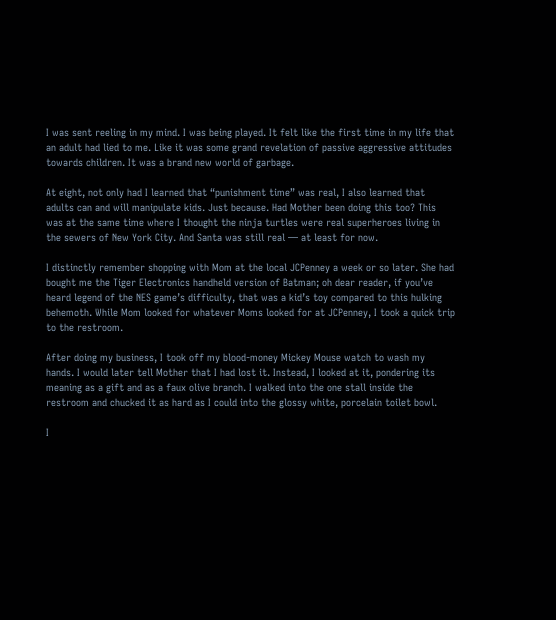I was sent reeling in my mind. I was being played. It felt like the first time in my life that an adult had lied to me. Like it was some grand revelation of passive aggressive attitudes towards children. It was a brand new world of garbage.

At eight, not only had I learned that “punishment time” was real, I also learned that adults can and will manipulate kids. Just because. Had Mother been doing this too? This was at the same time where I thought the ninja turtles were real superheroes living in the sewers of New York City. And Santa was still real — at least for now.

I distinctly remember shopping with Mom at the local JCPenney a week or so later. She had bought me the Tiger Electronics handheld version of Batman; oh dear reader, if you’ve heard legend of the NES game’s difficulty, that was a kid’s toy compared to this hulking behemoth. While Mom looked for whatever Moms looked for at JCPenney, I took a quick trip to the restroom.

After doing my business, I took off my blood-money Mickey Mouse watch to wash my hands. I would later tell Mother that I had lost it. Instead, I looked at it, pondering its meaning as a gift and as a faux olive branch. I walked into the one stall inside the restroom and chucked it as hard as I could into the glossy white, porcelain toilet bowl.

I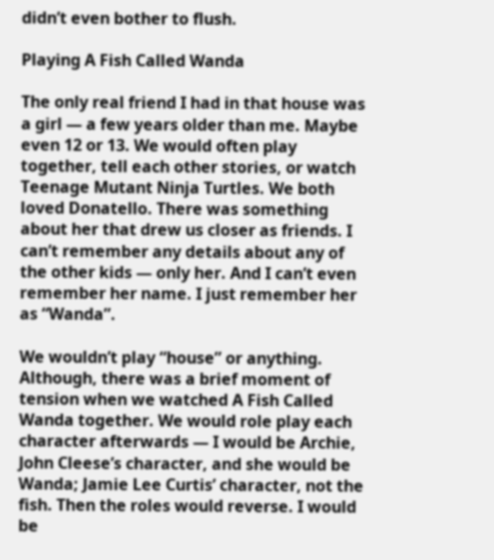didn’t even bother to flush.

Playing A Fish Called Wanda

The only real friend I had in that house was a girl — a few years older than me. Maybe even 12 or 13. We would often play together, tell each other stories, or watch Teenage Mutant Ninja Turtles. We both loved Donatello. There was something about her that drew us closer as friends. I can’t remember any details about any of the other kids — only her. And I can’t even remember her name. I just remember her as “Wanda”.

We wouldn’t play “house” or anything. Although, there was a brief moment of tension when we watched A Fish Called Wanda together. We would role play each character afterwards — I would be Archie, John Cleese’s character, and she would be Wanda; Jamie Lee Curtis’ character, not the fish. Then the roles would reverse. I would be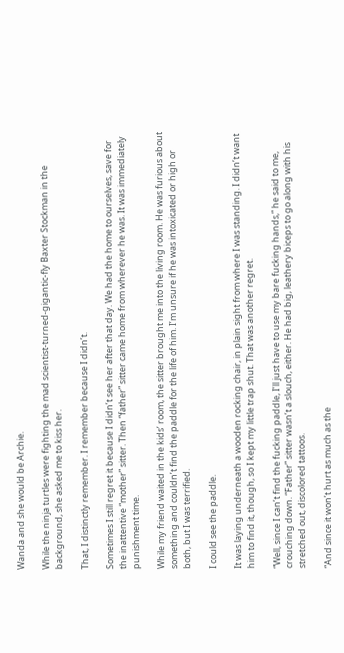Wanda and she would be Archie.

While the ninja turtles were fighting the mad scientist-turned-gigantic-fly Baxter Stockman in the background, she asked me to kiss her.

That, I distinctly remember. I remember because I didn’t.

Sometimes I still regret it because I didn’t see her after that day. We had the home to ourselves, save for the inattentive “mother” sitter. Then “father” sitter came home from wherever he was. It was immediately punishment time.

While my friend waited in the kids’ room, the sitter brought me into the living room. He was furious about something and couldn’t find the paddle for the life of him. I’m unsure if he was intoxicated or high or both, but I was terrified.

I could see the paddle.

It was laying underneath a wooden rocking chair, in plain sight from where I was standing. I didn’t want him to find it, though, so I kept my little trap shut. That was another regret.

“Well, since I can’t find the fucking paddle, I’ll just have to use my bare fucking hands,” he said to me, crouching down. “Father” sitter wasn’t a slouch, either. He had big, leathery biceps to go along with his stretched out, discolored tattoos.

“And since it won’t hurt as much as the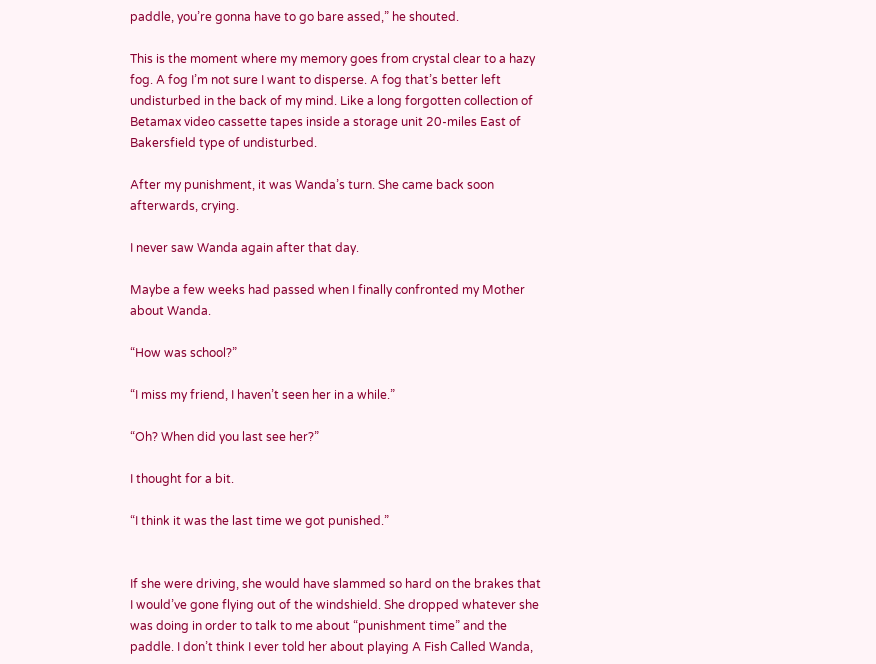paddle, you’re gonna have to go bare assed,” he shouted.

This is the moment where my memory goes from crystal clear to a hazy fog. A fog I’m not sure I want to disperse. A fog that’s better left undisturbed in the back of my mind. Like a long forgotten collection of Betamax video cassette tapes inside a storage unit 20-miles East of Bakersfield type of undisturbed.

After my punishment, it was Wanda’s turn. She came back soon afterwards, crying.

I never saw Wanda again after that day.

Maybe a few weeks had passed when I finally confronted my Mother about Wanda.

“How was school?”

“I miss my friend, I haven’t seen her in a while.”

“Oh? When did you last see her?”

I thought for a bit.

“I think it was the last time we got punished.”


If she were driving, she would have slammed so hard on the brakes that I would’ve gone flying out of the windshield. She dropped whatever she was doing in order to talk to me about “punishment time” and the paddle. I don’t think I ever told her about playing A Fish Called Wanda,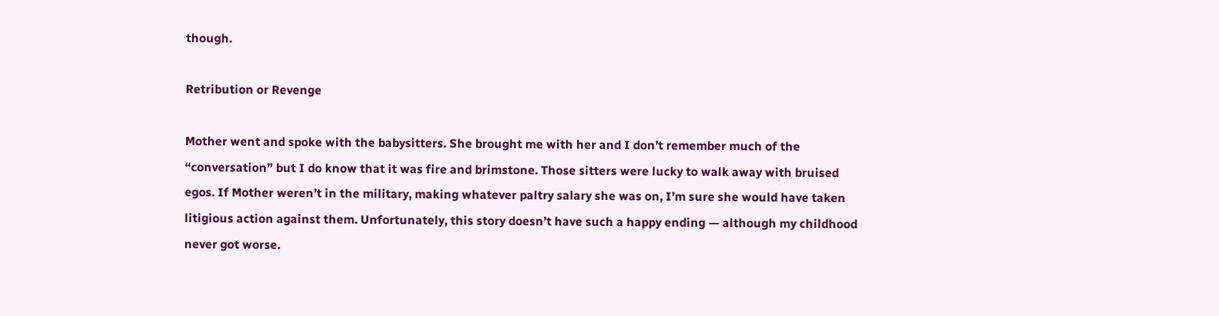though.

Retribution or Revenge

Mother went and spoke with the babysitters. She brought me with her and I don’t remember much of the “conversation” but I do know that it was fire and brimstone. Those sitters were lucky to walk away with bruised egos. If Mother weren’t in the military, making whatever paltry salary she was on, I’m sure she would have taken litigious action against them. Unfortunately, this story doesn’t have such a happy ending — although my childhood never got worse.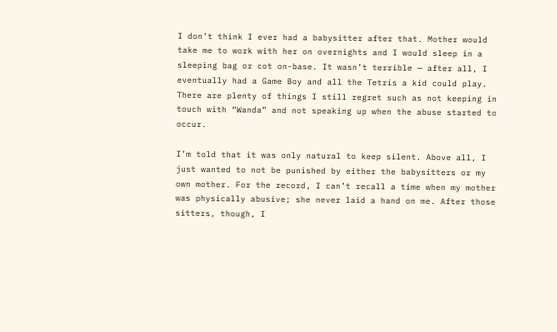I don’t think I ever had a babysitter after that. Mother would take me to work with her on overnights and I would sleep in a sleeping bag or cot on-base. It wasn’t terrible — after all, I eventually had a Game Boy and all the Tetris a kid could play. There are plenty of things I still regret such as not keeping in touch with “Wanda” and not speaking up when the abuse started to occur.

I’m told that it was only natural to keep silent. Above all, I just wanted to not be punished by either the babysitters or my own mother. For the record, I can’t recall a time when my mother was physically abusive; she never laid a hand on me. After those sitters, though, I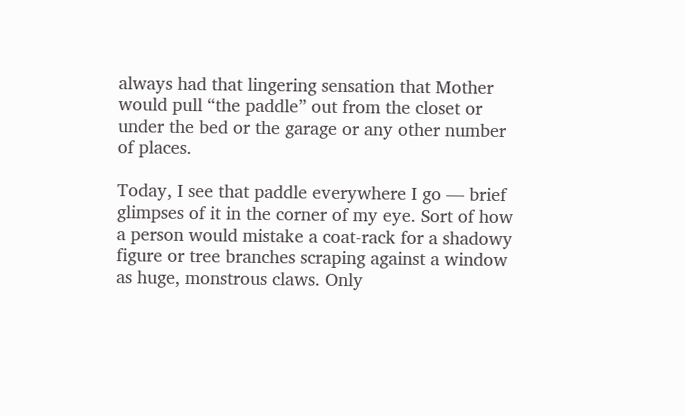always had that lingering sensation that Mother would pull “the paddle” out from the closet or under the bed or the garage or any other number of places.

Today, I see that paddle everywhere I go — brief glimpses of it in the corner of my eye. Sort of how a person would mistake a coat-rack for a shadowy figure or tree branches scraping against a window as huge, monstrous claws. Only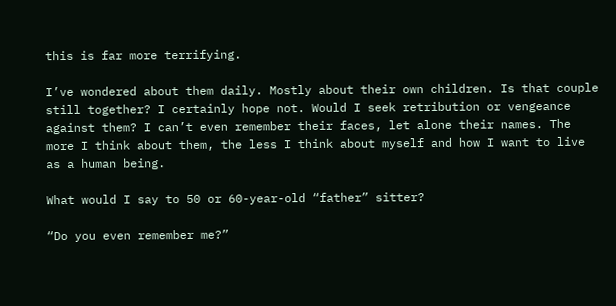this is far more terrifying.

I’ve wondered about them daily. Mostly about their own children. Is that couple still together? I certainly hope not. Would I seek retribution or vengeance against them? I can’t even remember their faces, let alone their names. The more I think about them, the less I think about myself and how I want to live as a human being.

What would I say to 50 or 60-year-old “father” sitter?

“Do you even remember me?”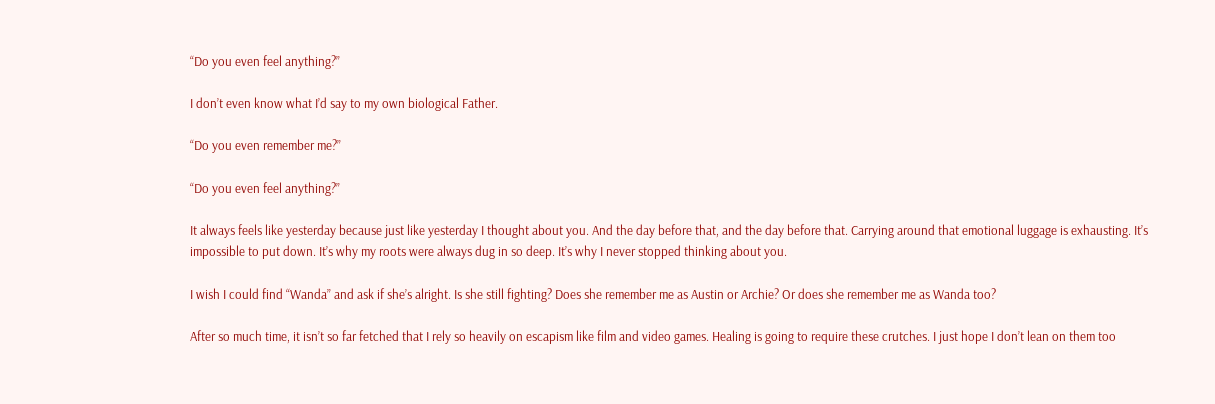“Do you even feel anything?”

I don’t even know what I’d say to my own biological Father.

“Do you even remember me?”

“Do you even feel anything?”

It always feels like yesterday because just like yesterday I thought about you. And the day before that, and the day before that. Carrying around that emotional luggage is exhausting. It’s impossible to put down. It’s why my roots were always dug in so deep. It’s why I never stopped thinking about you.

I wish I could find “Wanda” and ask if she’s alright. Is she still fighting? Does she remember me as Austin or Archie? Or does she remember me as Wanda too?

After so much time, it isn’t so far fetched that I rely so heavily on escapism like film and video games. Healing is going to require these crutches. I just hope I don’t lean on them too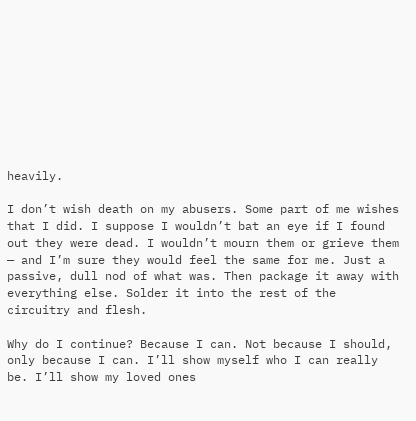heavily.

I don’t wish death on my abusers. Some part of me wishes that I did. I suppose I wouldn’t bat an eye if I found out they were dead. I wouldn’t mourn them or grieve them — and I’m sure they would feel the same for me. Just a passive, dull nod of what was. Then package it away with everything else. Solder it into the rest of the circuitry and flesh.

Why do I continue? Because I can. Not because I should, only because I can. I’ll show myself who I can really be. I’ll show my loved ones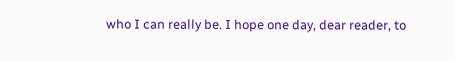who I can really be. I hope one day, dear reader, to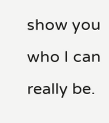show you who I can really be.